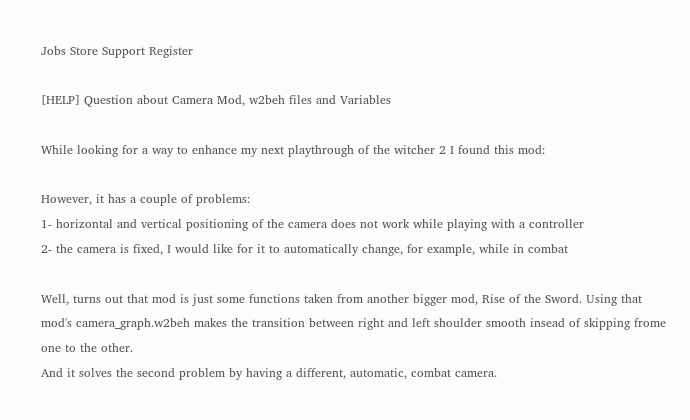Jobs Store Support Register

[HELP] Question about Camera Mod, w2beh files and Variables

While looking for a way to enhance my next playthrough of the witcher 2 I found this mod:

However, it has a couple of problems:
1- horizontal and vertical positioning of the camera does not work while playing with a controller
2- the camera is fixed, I would like for it to automatically change, for example, while in combat

Well, turns out that mod is just some functions taken from another bigger mod, Rise of the Sword. Using that mod's camera_graph.w2beh makes the transition between right and left shoulder smooth insead of skipping frome one to the other.
And it solves the second problem by having a different, automatic, combat camera.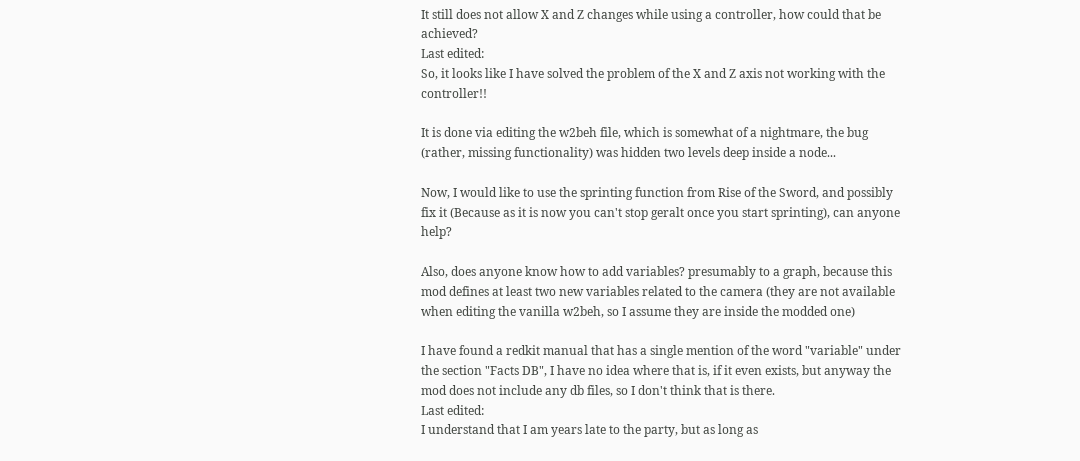It still does not allow X and Z changes while using a controller, how could that be achieved?
Last edited:
So, it looks like I have solved the problem of the X and Z axis not working with the controller!!

It is done via editing the w2beh file, which is somewhat of a nightmare, the bug (rather, missing functionality) was hidden two levels deep inside a node...

Now, I would like to use the sprinting function from Rise of the Sword, and possibly fix it (Because as it is now you can't stop geralt once you start sprinting), can anyone help?

Also, does anyone know how to add variables? presumably to a graph, because this mod defines at least two new variables related to the camera (they are not available when editing the vanilla w2beh, so I assume they are inside the modded one)

I have found a redkit manual that has a single mention of the word "variable" under the section "Facts DB", I have no idea where that is, if it even exists, but anyway the mod does not include any db files, so I don't think that is there.
Last edited:
I understand that I am years late to the party, but as long as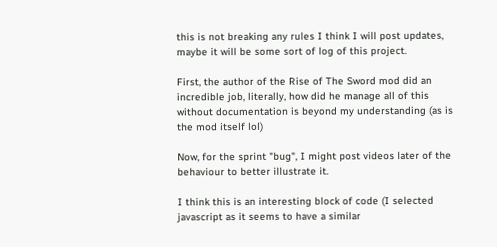this is not breaking any rules I think I will post updates, maybe it will be some sort of log of this project.

First, the author of the Rise of The Sword mod did an incredible job, literally, how did he manage all of this without documentation is beyond my understanding (as is the mod itself lol)

Now, for the sprint "bug", I might post videos later of the behaviour to better illustrate it.

I think this is an interesting block of code (I selected javascript as it seems to have a similar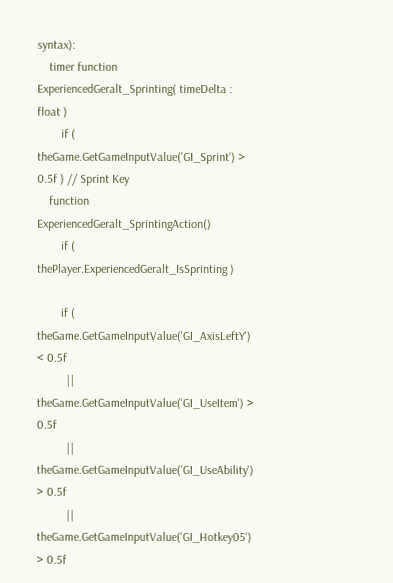syntax):
    timer function ExperiencedGeralt_Sprinting( timeDelta : float )
        if ( theGame.GetGameInputValue('GI_Sprint') > 0.5f ) // Sprint Key
    function ExperiencedGeralt_SprintingAction()
        if ( thePlayer.ExperiencedGeralt_IsSprinting )

        if ( theGame.GetGameInputValue('GI_AxisLeftY') < 0.5f
          || theGame.GetGameInputValue('GI_UseItem') > 0.5f
          || theGame.GetGameInputValue('GI_UseAbility') > 0.5f
          || theGame.GetGameInputValue('GI_Hotkey05') > 0.5f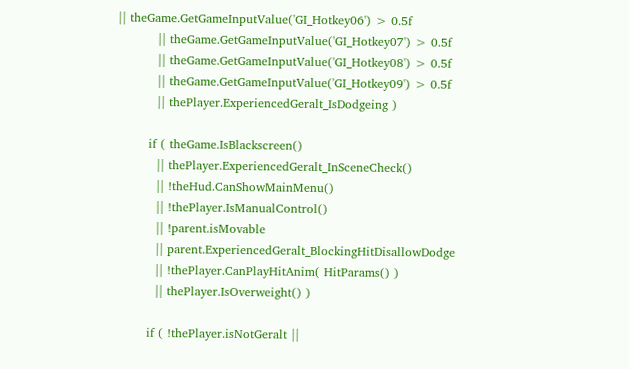|| theGame.GetGameInputValue('GI_Hotkey06') > 0.5f
          || theGame.GetGameInputValue('GI_Hotkey07') > 0.5f
          || theGame.GetGameInputValue('GI_Hotkey08') > 0.5f
          || theGame.GetGameInputValue('GI_Hotkey09') > 0.5f
          || thePlayer.ExperiencedGeralt_IsDodgeing )

        if ( theGame.IsBlackscreen()
          || thePlayer.ExperiencedGeralt_InSceneCheck()
          || !theHud.CanShowMainMenu()
          || !thePlayer.IsManualControl()
          || !parent.isMovable
          || parent.ExperiencedGeralt_BlockingHitDisallowDodge
          || !thePlayer.CanPlayHitAnim( HitParams() )
          || thePlayer.IsOverweight() )

        if ( !thePlayer.isNotGeralt ||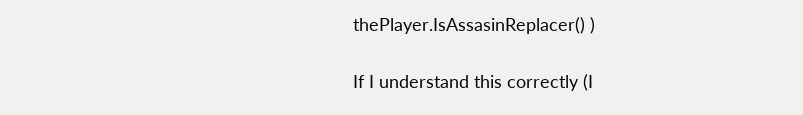thePlayer.IsAssasinReplacer() )

If I understand this correctly (I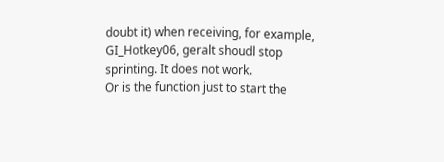doubt it) when receiving, for example, GI_Hotkey06, geralt shoudl stop sprinting. It does not work.
Or is the function just to start the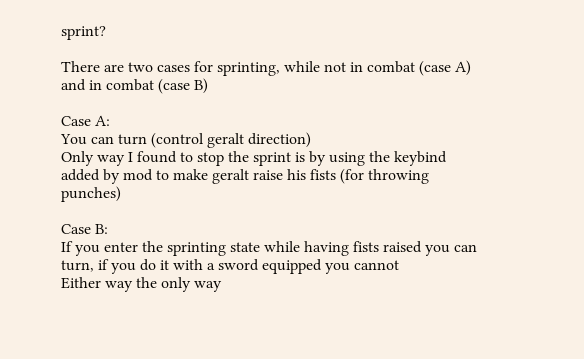sprint?

There are two cases for sprinting, while not in combat (case A) and in combat (case B)

Case A:
You can turn (control geralt direction)
Only way I found to stop the sprint is by using the keybind added by mod to make geralt raise his fists (for throwing punches)

Case B:
If you enter the sprinting state while having fists raised you can turn, if you do it with a sword equipped you cannot
Either way the only way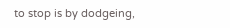to stop is by dodgeing,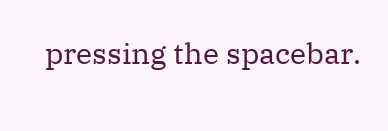pressing the spacebar.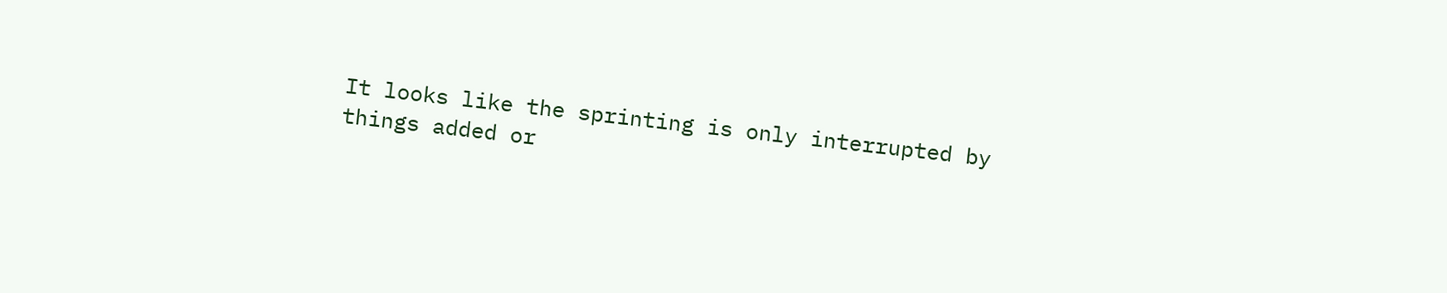It looks like the sprinting is only interrupted by things added or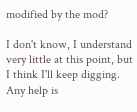modified by the mod?

I don't know, I understand very little at this point, but I think I'll keep digging. Any help is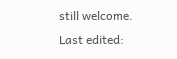still welcome.
Last edited: